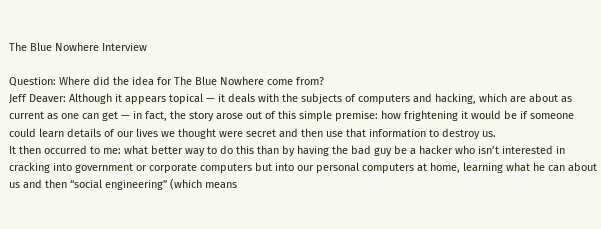The Blue Nowhere Interview

Question: Where did the idea for The Blue Nowhere come from?
Jeff Deaver: Although it appears topical — it deals with the subjects of computers and hacking, which are about as current as one can get — in fact, the story arose out of this simple premise: how frightening it would be if someone could learn details of our lives we thought were secret and then use that information to destroy us.
It then occurred to me: what better way to do this than by having the bad guy be a hacker who isn’t interested in cracking into government or corporate computers but into our personal computers at home, learning what he can about us and then “social engineering” (which means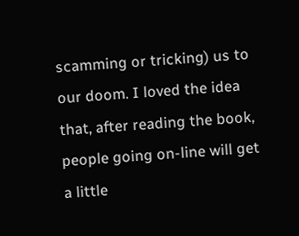scamming or tricking) us to our doom. I loved the idea that, after reading the book, people going on-line will get a little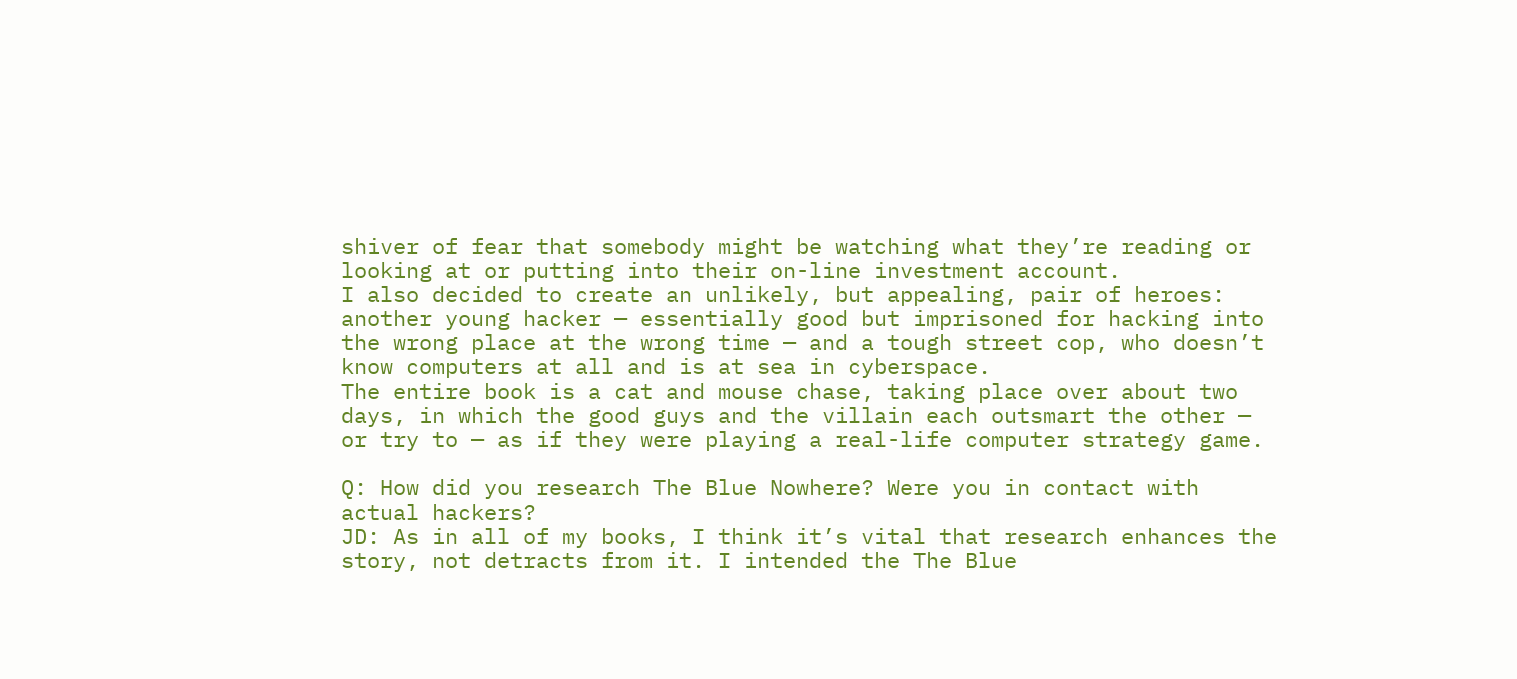shiver of fear that somebody might be watching what they’re reading or looking at or putting into their on-line investment account.
I also decided to create an unlikely, but appealing, pair of heroes: another young hacker — essentially good but imprisoned for hacking into the wrong place at the wrong time — and a tough street cop, who doesn’t know computers at all and is at sea in cyberspace.
The entire book is a cat and mouse chase, taking place over about two days, in which the good guys and the villain each outsmart the other — or try to — as if they were playing a real-life computer strategy game.

Q: How did you research The Blue Nowhere? Were you in contact with actual hackers?
JD: As in all of my books, I think it’s vital that research enhances the story, not detracts from it. I intended the The Blue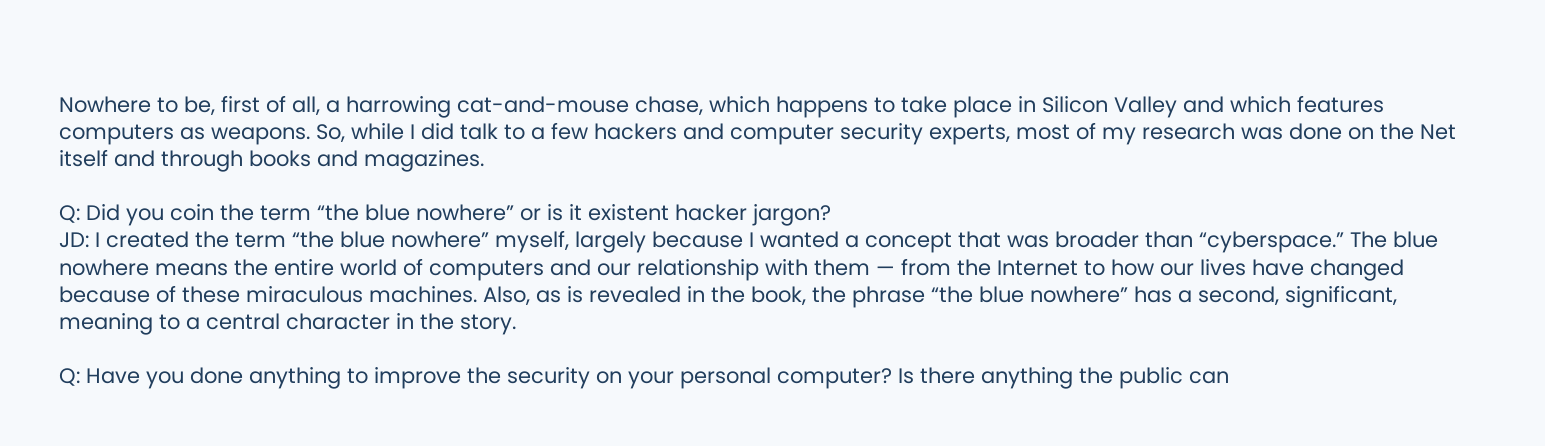Nowhere to be, first of all, a harrowing cat-and-mouse chase, which happens to take place in Silicon Valley and which features computers as weapons. So, while I did talk to a few hackers and computer security experts, most of my research was done on the Net itself and through books and magazines.

Q: Did you coin the term “the blue nowhere” or is it existent hacker jargon?
JD: I created the term “the blue nowhere” myself, largely because I wanted a concept that was broader than “cyberspace.” The blue nowhere means the entire world of computers and our relationship with them — from the Internet to how our lives have changed because of these miraculous machines. Also, as is revealed in the book, the phrase “the blue nowhere” has a second, significant, meaning to a central character in the story.

Q: Have you done anything to improve the security on your personal computer? Is there anything the public can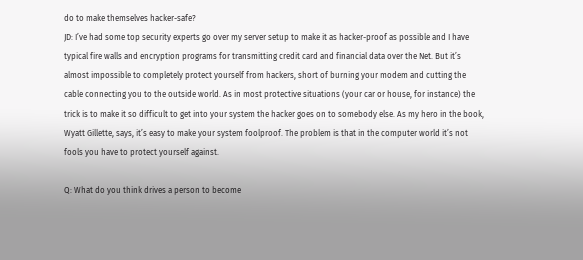do to make themselves hacker-safe?
JD: I’ve had some top security experts go over my server setup to make it as hacker-proof as possible and I have typical fire walls and encryption programs for transmitting credit card and financial data over the Net. But it’s almost impossible to completely protect yourself from hackers, short of burning your modem and cutting the cable connecting you to the outside world. As in most protective situations (your car or house, for instance) the trick is to make it so difficult to get into your system the hacker goes on to somebody else. As my hero in the book, Wyatt Gillette, says, it’s easy to make your system foolproof. The problem is that in the computer world it’s not fools you have to protect yourself against.

Q: What do you think drives a person to become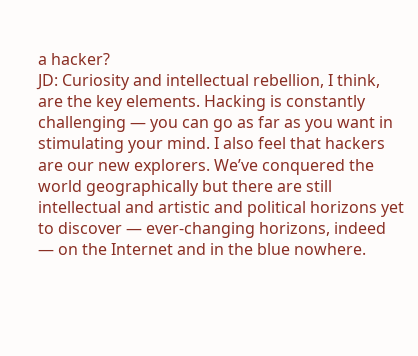a hacker?
JD: Curiosity and intellectual rebellion, I think, are the key elements. Hacking is constantly challenging — you can go as far as you want in stimulating your mind. I also feel that hackers are our new explorers. We’ve conquered the world geographically but there are still intellectual and artistic and political horizons yet to discover — ever-changing horizons, indeed — on the Internet and in the blue nowhere.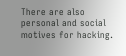There are also personal and social motives for hacking.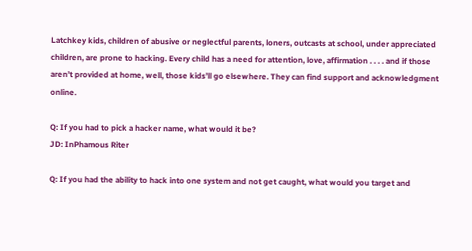Latchkey kids, children of abusive or neglectful parents, loners, outcasts at school, under appreciated children, are prone to hacking. Every child has a need for attention, love, affirmation . . . . and if those aren’t provided at home, well, those kids’ll go elsewhere. They can find support and acknowledgment online.

Q: If you had to pick a hacker name, what would it be?
JD: InPhamous Riter

Q: If you had the ability to hack into one system and not get caught, what would you target and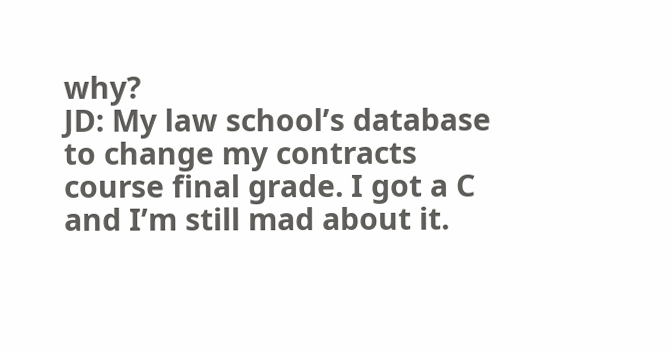why?
JD: My law school’s database to change my contracts course final grade. I got a C and I’m still mad about it.